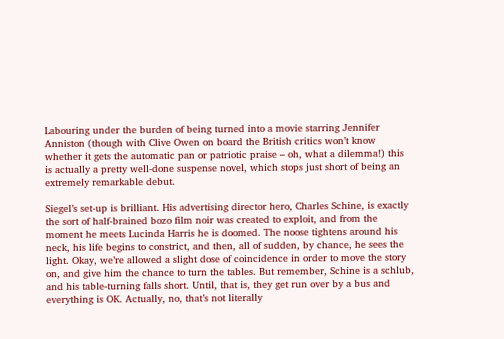Labouring under the burden of being turned into a movie starring Jennifer Anniston (though with Clive Owen on board the British critics won’t know whether it gets the automatic pan or patriotic praise – oh, what a dilemma!) this is actually a pretty well-done suspense novel, which stops just short of being an extremely remarkable debut.

Siegel’s set-up is brilliant. His advertising director hero, Charles Schine, is exactly the sort of half-brained bozo film noir was created to exploit, and from the moment he meets Lucinda Harris he is doomed. The noose tightens around his neck, his life begins to constrict, and then, all of sudden, by chance, he sees the light. Okay, we’re allowed a slight dose of coincidence in order to move the story on, and give him the chance to turn the tables. But remember, Schine is a schlub, and his table-turning falls short. Until, that is, they get run over by a bus and everything is OK. Actually, no, that’s not literally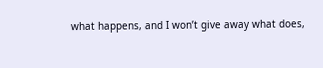what happens, and I won’t give away what does,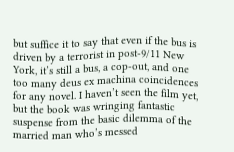but suffice it to say that even if the bus is driven by a terrorist in post-9/11 New York, it’s still a bus, a cop-out, and one too many deus ex machina coincidences for any novel. I haven’t seen the film yet, but the book was wringing fantastic suspense from the basic dilemma of the married man who’s messed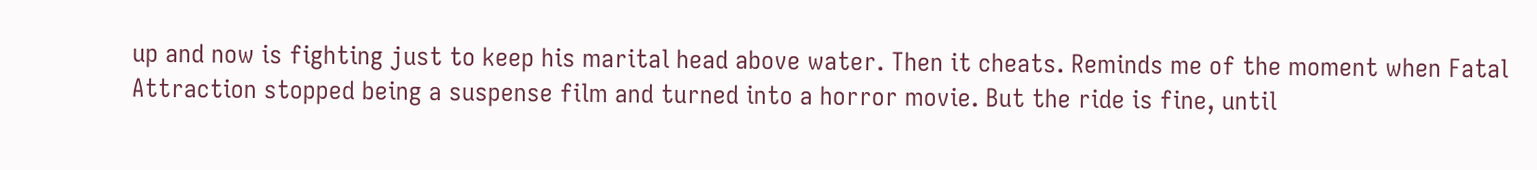up and now is fighting just to keep his marital head above water. Then it cheats. Reminds me of the moment when Fatal Attraction stopped being a suspense film and turned into a horror movie. But the ride is fine, until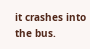it crashes into the bus.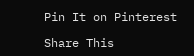Pin It on Pinterest

Share This